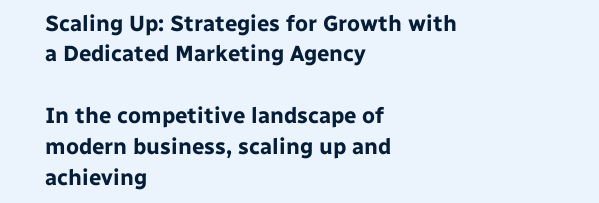Scaling Up: Strategies for Growth with a Dedicated Marketing Agency

In the competitive landscape of modern business, scaling up and achieving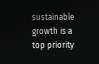sustainable growth is a top priority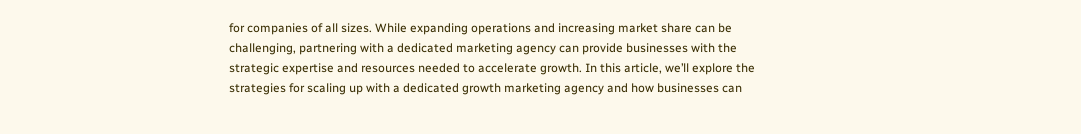for companies of all sizes. While expanding operations and increasing market share can be challenging, partnering with a dedicated marketing agency can provide businesses with the strategic expertise and resources needed to accelerate growth. In this article, we’ll explore the strategies for scaling up with a dedicated growth marketing agency and how businesses can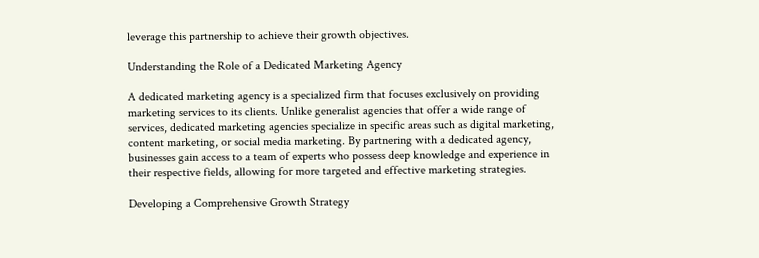leverage this partnership to achieve their growth objectives.

Understanding the Role of a Dedicated Marketing Agency

A dedicated marketing agency is a specialized firm that focuses exclusively on providing marketing services to its clients. Unlike generalist agencies that offer a wide range of services, dedicated marketing agencies specialize in specific areas such as digital marketing, content marketing, or social media marketing. By partnering with a dedicated agency, businesses gain access to a team of experts who possess deep knowledge and experience in their respective fields, allowing for more targeted and effective marketing strategies.

Developing a Comprehensive Growth Strategy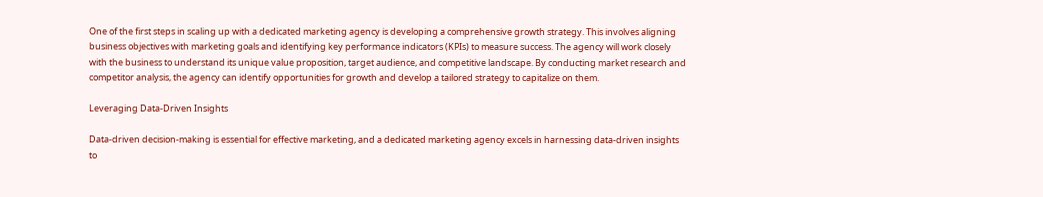One of the first steps in scaling up with a dedicated marketing agency is developing a comprehensive growth strategy. This involves aligning business objectives with marketing goals and identifying key performance indicators (KPIs) to measure success. The agency will work closely with the business to understand its unique value proposition, target audience, and competitive landscape. By conducting market research and competitor analysis, the agency can identify opportunities for growth and develop a tailored strategy to capitalize on them.

Leveraging Data-Driven Insights

Data-driven decision-making is essential for effective marketing, and a dedicated marketing agency excels in harnessing data-driven insights to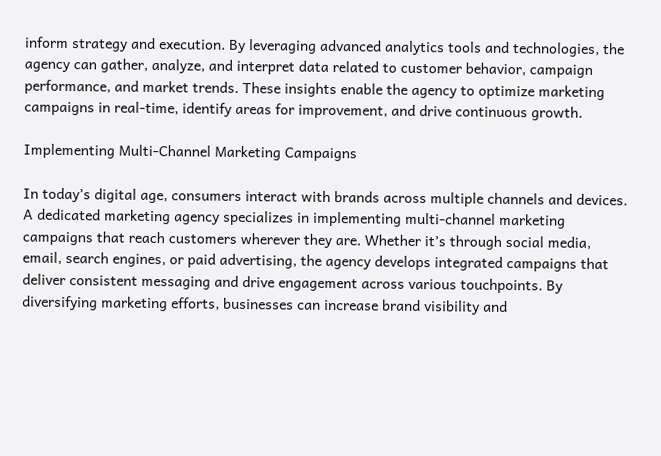inform strategy and execution. By leveraging advanced analytics tools and technologies, the agency can gather, analyze, and interpret data related to customer behavior, campaign performance, and market trends. These insights enable the agency to optimize marketing campaigns in real-time, identify areas for improvement, and drive continuous growth.

Implementing Multi-Channel Marketing Campaigns

In today’s digital age, consumers interact with brands across multiple channels and devices. A dedicated marketing agency specializes in implementing multi-channel marketing campaigns that reach customers wherever they are. Whether it’s through social media, email, search engines, or paid advertising, the agency develops integrated campaigns that deliver consistent messaging and drive engagement across various touchpoints. By diversifying marketing efforts, businesses can increase brand visibility and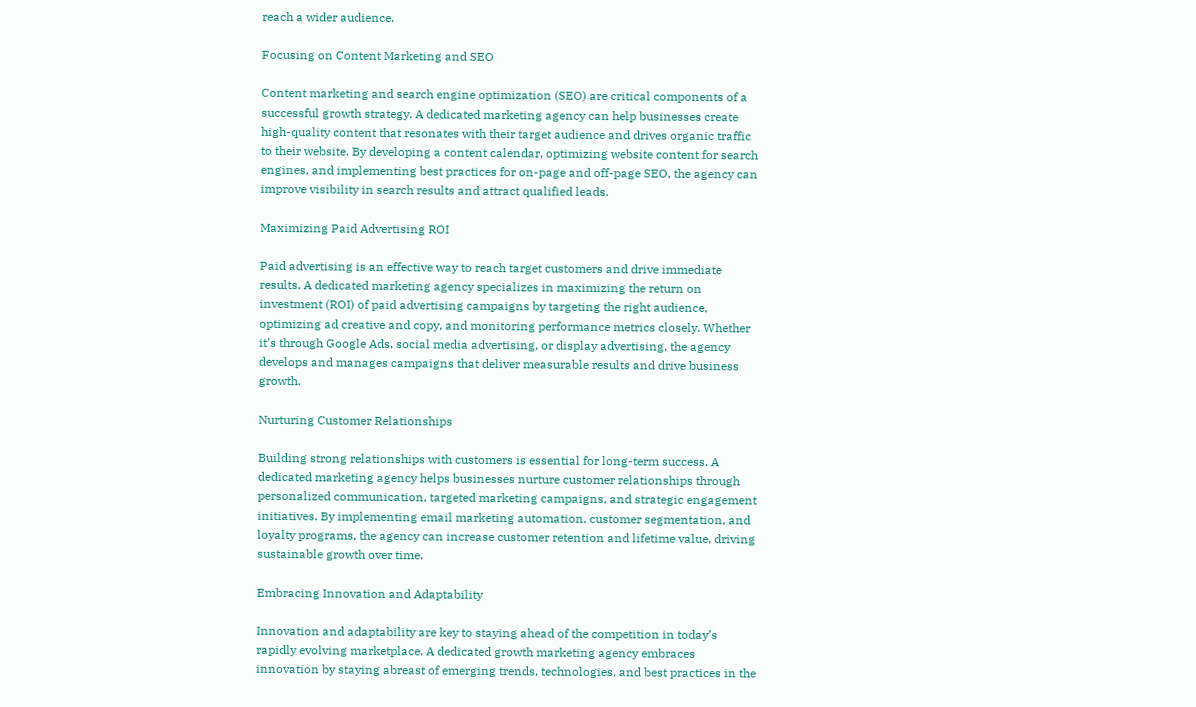reach a wider audience.

Focusing on Content Marketing and SEO

Content marketing and search engine optimization (SEO) are critical components of a successful growth strategy. A dedicated marketing agency can help businesses create high-quality content that resonates with their target audience and drives organic traffic to their website. By developing a content calendar, optimizing website content for search engines, and implementing best practices for on-page and off-page SEO, the agency can improve visibility in search results and attract qualified leads.

Maximizing Paid Advertising ROI

Paid advertising is an effective way to reach target customers and drive immediate results. A dedicated marketing agency specializes in maximizing the return on investment (ROI) of paid advertising campaigns by targeting the right audience, optimizing ad creative and copy, and monitoring performance metrics closely. Whether it’s through Google Ads, social media advertising, or display advertising, the agency develops and manages campaigns that deliver measurable results and drive business growth.

Nurturing Customer Relationships

Building strong relationships with customers is essential for long-term success. A dedicated marketing agency helps businesses nurture customer relationships through personalized communication, targeted marketing campaigns, and strategic engagement initiatives. By implementing email marketing automation, customer segmentation, and loyalty programs, the agency can increase customer retention and lifetime value, driving sustainable growth over time.

Embracing Innovation and Adaptability

Innovation and adaptability are key to staying ahead of the competition in today’s rapidly evolving marketplace. A dedicated growth marketing agency embraces innovation by staying abreast of emerging trends, technologies, and best practices in the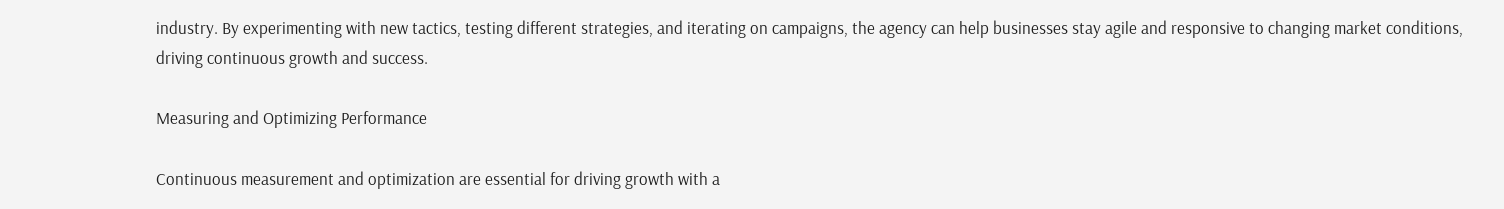industry. By experimenting with new tactics, testing different strategies, and iterating on campaigns, the agency can help businesses stay agile and responsive to changing market conditions, driving continuous growth and success.

Measuring and Optimizing Performance

Continuous measurement and optimization are essential for driving growth with a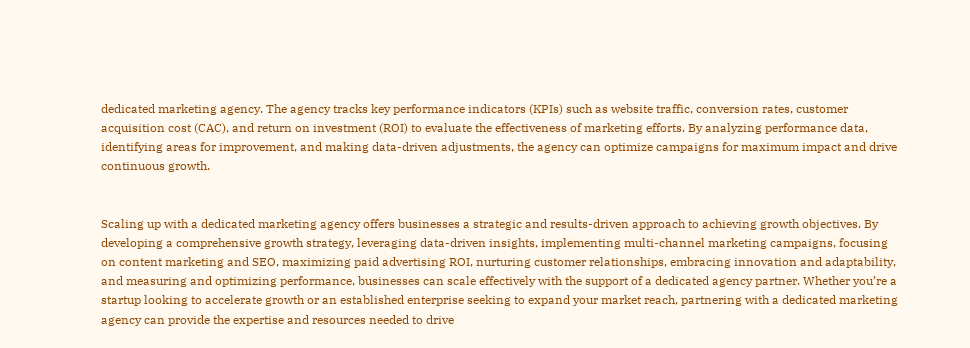dedicated marketing agency. The agency tracks key performance indicators (KPIs) such as website traffic, conversion rates, customer acquisition cost (CAC), and return on investment (ROI) to evaluate the effectiveness of marketing efforts. By analyzing performance data, identifying areas for improvement, and making data-driven adjustments, the agency can optimize campaigns for maximum impact and drive continuous growth.


Scaling up with a dedicated marketing agency offers businesses a strategic and results-driven approach to achieving growth objectives. By developing a comprehensive growth strategy, leveraging data-driven insights, implementing multi-channel marketing campaigns, focusing on content marketing and SEO, maximizing paid advertising ROI, nurturing customer relationships, embracing innovation and adaptability, and measuring and optimizing performance, businesses can scale effectively with the support of a dedicated agency partner. Whether you’re a startup looking to accelerate growth or an established enterprise seeking to expand your market reach, partnering with a dedicated marketing agency can provide the expertise and resources needed to drive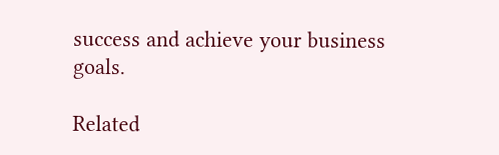success and achieve your business goals.

Related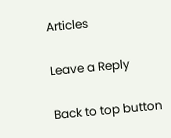Articles

Leave a Reply

Back to top button